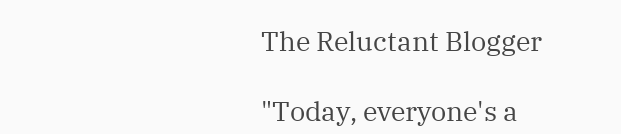The Reluctant Blogger

"Today, everyone's a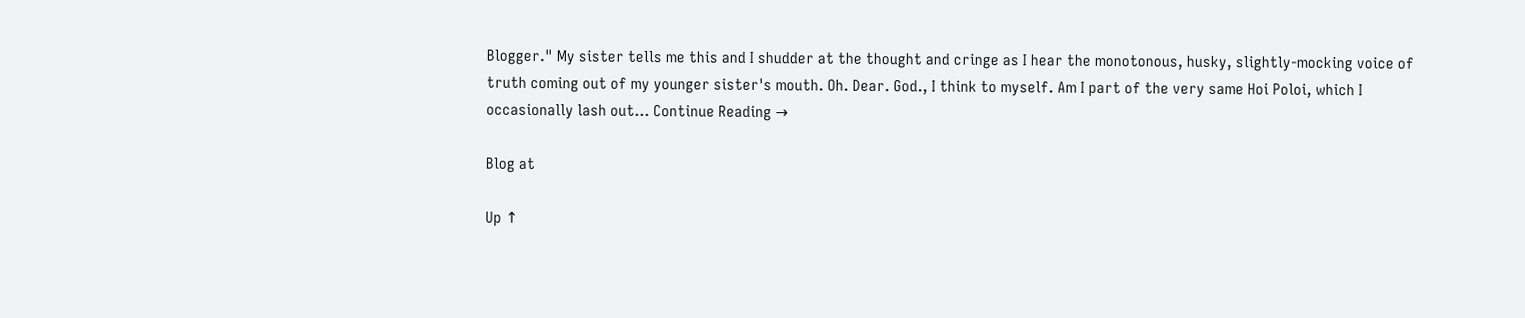Blogger." My sister tells me this and I shudder at the thought and cringe as I hear the monotonous, husky, slightly-mocking voice of truth coming out of my younger sister's mouth. Oh. Dear. God., I think to myself. Am I part of the very same Hoi Poloi, which I occasionally lash out... Continue Reading →

Blog at

Up ↑